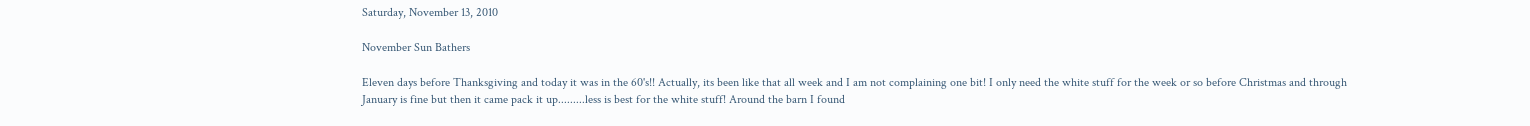Saturday, November 13, 2010

November Sun Bathers

Eleven days before Thanksgiving and today it was in the 60's!! Actually, its been like that all week and I am not complaining one bit! I only need the white stuff for the week or so before Christmas and through January is fine but then it came pack it up.........less is best for the white stuff! Around the barn I found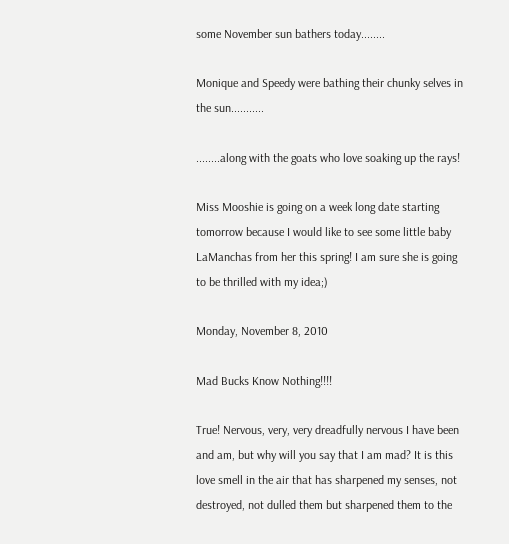some November sun bathers today........

Monique and Speedy were bathing their chunky selves in the sun...........

........along with the goats who love soaking up the rays!

Miss Mooshie is going on a week long date starting tomorrow because I would like to see some little baby LaManchas from her this spring! I am sure she is going to be thrilled with my idea;)

Monday, November 8, 2010

Mad Bucks Know Nothing!!!!

True! Nervous, very, very dreadfully nervous I have been and am, but why will you say that I am mad? It is this love smell in the air that has sharpened my senses, not destroyed, not dulled them but sharpened them to the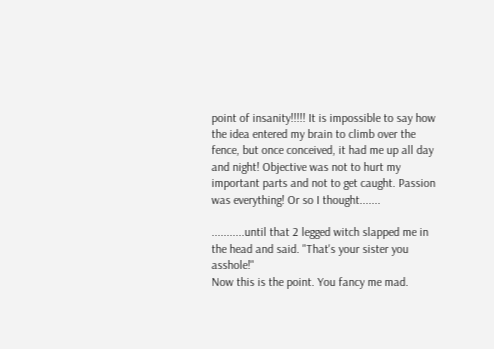point of insanity!!!!! It is impossible to say how the idea entered my brain to climb over the fence, but once conceived, it had me up all day and night! Objective was not to hurt my important parts and not to get caught. Passion was everything! Or so I thought.......

...........until that 2 legged witch slapped me in the head and said. "That's your sister you asshole!"
Now this is the point. You fancy me mad.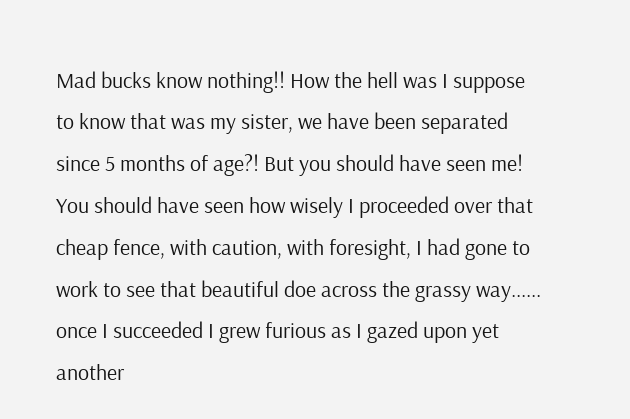Mad bucks know nothing!! How the hell was I suppose to know that was my sister, we have been separated since 5 months of age?! But you should have seen me! You should have seen how wisely I proceeded over that cheap fence, with caution, with foresight, I had gone to work to see that beautiful doe across the grassy way...... once I succeeded I grew furious as I gazed upon yet another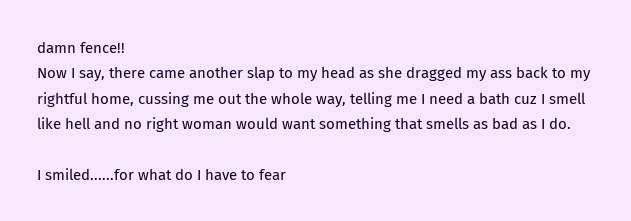damn fence!!
Now I say, there came another slap to my head as she dragged my ass back to my rightful home, cussing me out the whole way, telling me I need a bath cuz I smell like hell and no right woman would want something that smells as bad as I do.

I smiled......for what do I have to fear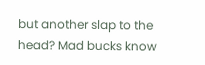but another slap to the head? Mad bucks know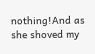nothing!And as she shoved my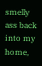smelly ass back into my home,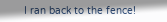I ran back to the fence!